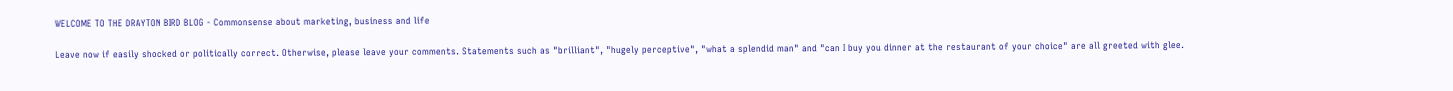WELCOME TO THE DRAYTON BIRD BLOG - Commonsense about marketing, business and life

Leave now if easily shocked or politically correct. Otherwise, please leave your comments. Statements such as "brilliant", "hugely perceptive", "what a splendid man" and "can I buy you dinner at the restaurant of your choice" are all greeted with glee.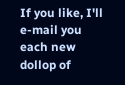If you like, I'll e-mail you each new dollop of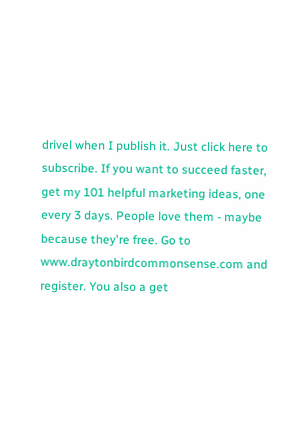drivel when I publish it. Just click here to subscribe. If you want to succeed faster, get my 101 helpful marketing ideas, one every 3 days. People love them - maybe because they're free. Go to www.draytonbirdcommonsense.com and register. You also a get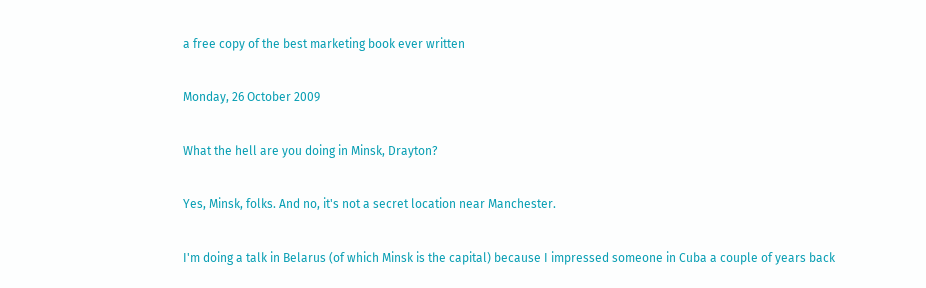a free copy of the best marketing book ever written

Monday, 26 October 2009

What the hell are you doing in Minsk, Drayton?

Yes, Minsk, folks. And no, it's not a secret location near Manchester.

I'm doing a talk in Belarus (of which Minsk is the capital) because I impressed someone in Cuba a couple of years back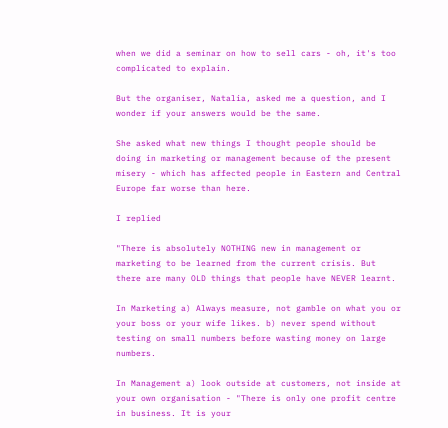when we did a seminar on how to sell cars - oh, it's too complicated to explain.

But the organiser, Natalia, asked me a question, and I wonder if your answers would be the same.

She asked what new things I thought people should be doing in marketing or management because of the present misery - which has affected people in Eastern and Central Europe far worse than here.

I replied

"There is absolutely NOTHING new in management or marketing to be learned from the current crisis. But there are many OLD things that people have NEVER learnt.

In Marketing a) Always measure, not gamble on what you or your boss or your wife likes. b) never spend without testing on small numbers before wasting money on large numbers.

In Management a) look outside at customers, not inside at your own organisation - "There is only one profit centre in business. It is your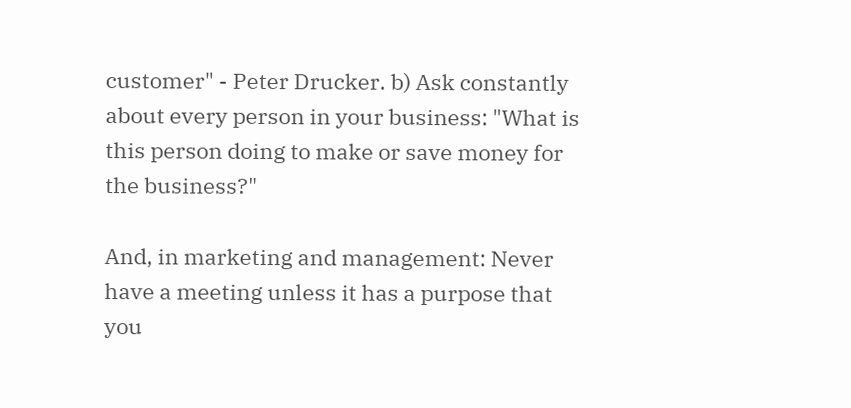customer" - Peter Drucker. b) Ask constantly about every person in your business: "What is this person doing to make or save money for the business?"

And, in marketing and management: Never have a meeting unless it has a purpose that you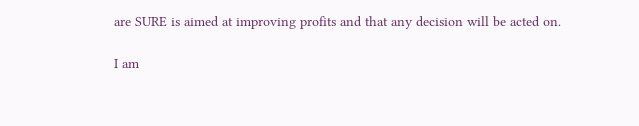are SURE is aimed at improving profits and that any decision will be acted on.

I am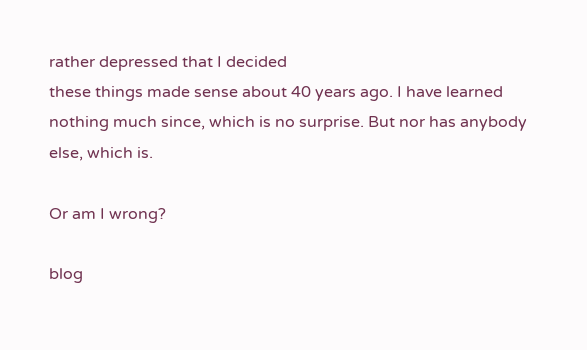rather depressed that I decided
these things made sense about 40 years ago. I have learned nothing much since, which is no surprise. But nor has anybody else, which is.

Or am I wrong?

blog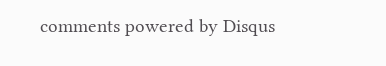comments powered by Disqus